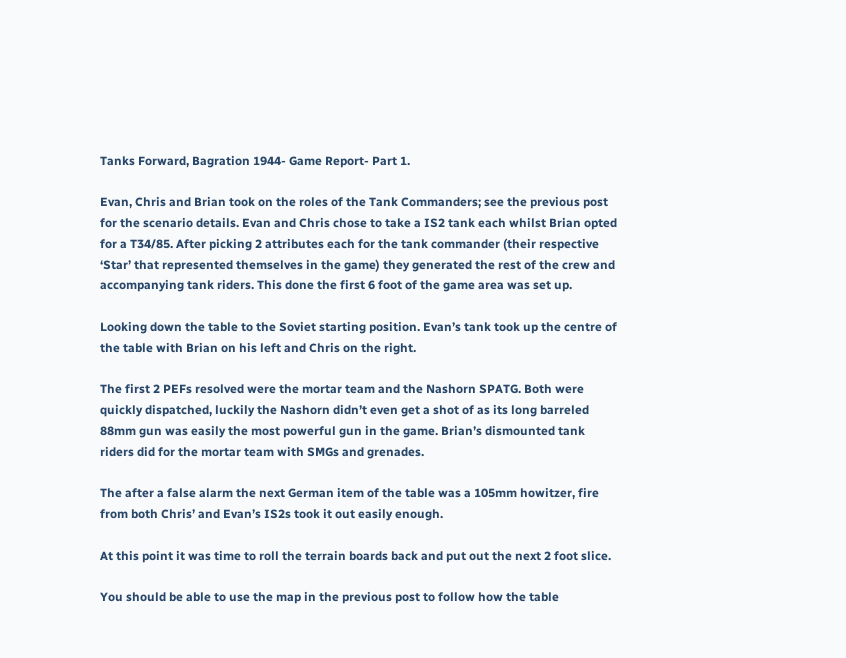Tanks Forward, Bagration 1944- Game Report- Part 1.

Evan, Chris and Brian took on the roles of the Tank Commanders; see the previous post for the scenario details. Evan and Chris chose to take a IS2 tank each whilst Brian opted for a T34/85. After picking 2 attributes each for the tank commander (their respective ‘Star’ that represented themselves in the game) they generated the rest of the crew and accompanying tank riders. This done the first 6 foot of the game area was set up.

Looking down the table to the Soviet starting position. Evan’s tank took up the centre of the table with Brian on his left and Chris on the right.

The first 2 PEFs resolved were the mortar team and the Nashorn SPATG. Both were quickly dispatched, luckily the Nashorn didn’t even get a shot of as its long barreled 88mm gun was easily the most powerful gun in the game. Brian’s dismounted tank riders did for the mortar team with SMGs and grenades.

The after a false alarm the next German item of the table was a 105mm howitzer, fire from both Chris’ and Evan’s IS2s took it out easily enough.

At this point it was time to roll the terrain boards back and put out the next 2 foot slice.

You should be able to use the map in the previous post to follow how the table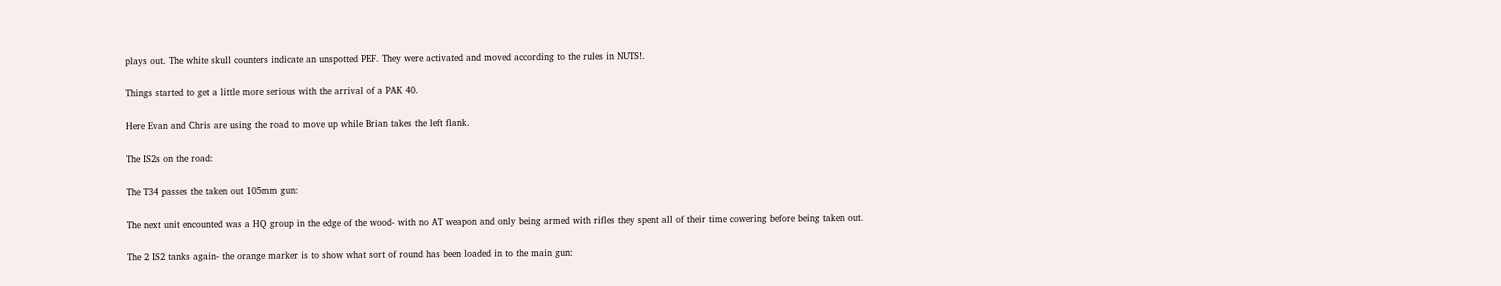plays out. The white skull counters indicate an unspotted PEF. They were activated and moved according to the rules in NUTS!.

Things started to get a little more serious with the arrival of a PAK 40.

Here Evan and Chris are using the road to move up while Brian takes the left flank.

The IS2s on the road:

The T34 passes the taken out 105mm gun:

The next unit encounted was a HQ group in the edge of the wood- with no AT weapon and only being armed with rifles they spent all of their time cowering before being taken out.

The 2 IS2 tanks again- the orange marker is to show what sort of round has been loaded in to the main gun: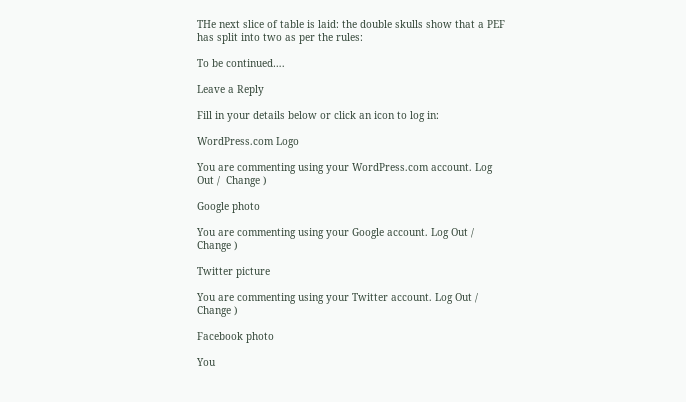THe next slice of table is laid: the double skulls show that a PEF has split into two as per the rules:

To be continued….

Leave a Reply

Fill in your details below or click an icon to log in:

WordPress.com Logo

You are commenting using your WordPress.com account. Log Out /  Change )

Google photo

You are commenting using your Google account. Log Out /  Change )

Twitter picture

You are commenting using your Twitter account. Log Out /  Change )

Facebook photo

You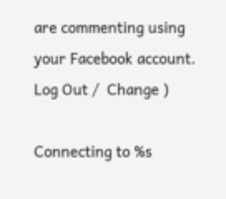are commenting using your Facebook account. Log Out /  Change )

Connecting to %s